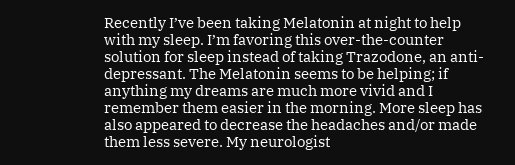Recently I’ve been taking Melatonin at night to help with my sleep. I’m favoring this over-the-counter solution for sleep instead of taking Trazodone, an anti-depressant. The Melatonin seems to be helping; if anything my dreams are much more vivid and I remember them easier in the morning. More sleep has also appeared to decrease the headaches and/or made them less severe. My neurologist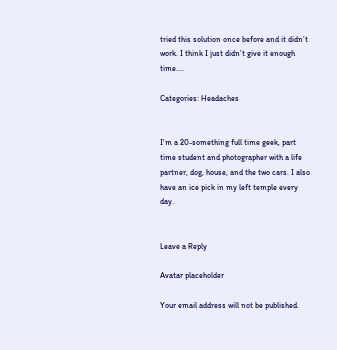tried this solution once before and it didn’t work. I think I just didn’t give it enough time….

Categories: Headaches


I'm a 20-something full time geek, part time student and photographer with a life partner, dog, house, and the two cars. I also have an ice pick in my left temple every day.


Leave a Reply

Avatar placeholder

Your email address will not be published.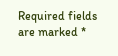Required fields are marked *